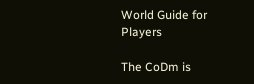World Guide for Players

The CoDm is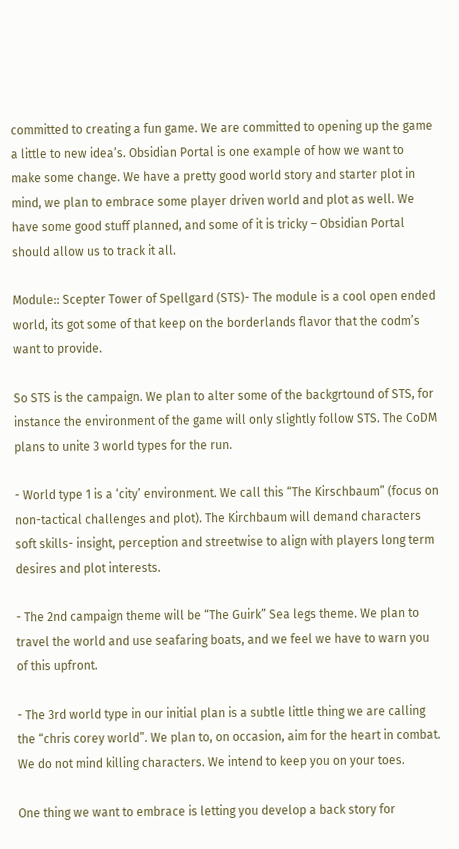committed to creating a fun game. We are committed to opening up the game a little to new idea’s. Obsidian Portal is one example of how we want to make some change. We have a pretty good world story and starter plot in mind, we plan to embrace some player driven world and plot as well. We have some good stuff planned, and some of it is tricky – Obsidian Portal should allow us to track it all.

Module:: Scepter Tower of Spellgard (STS)- The module is a cool open ended world, its got some of that keep on the borderlands flavor that the codm’s want to provide.

So STS is the campaign. We plan to alter some of the backgrtound of STS, for instance the environment of the game will only slightly follow STS. The CoDM plans to unite 3 world types for the run.

- World type 1 is a ‘city’ environment. We call this “The Kirschbaum” (focus on non-tactical challenges and plot). The Kirchbaum will demand characters soft skills- insight, perception and streetwise to align with players long term desires and plot interests.

- The 2nd campaign theme will be “The Guirk” Sea legs theme. We plan to travel the world and use seafaring boats, and we feel we have to warn you of this upfront.

- The 3rd world type in our initial plan is a subtle little thing we are calling the “chris corey world”. We plan to, on occasion, aim for the heart in combat. We do not mind killing characters. We intend to keep you on your toes.

One thing we want to embrace is letting you develop a back story for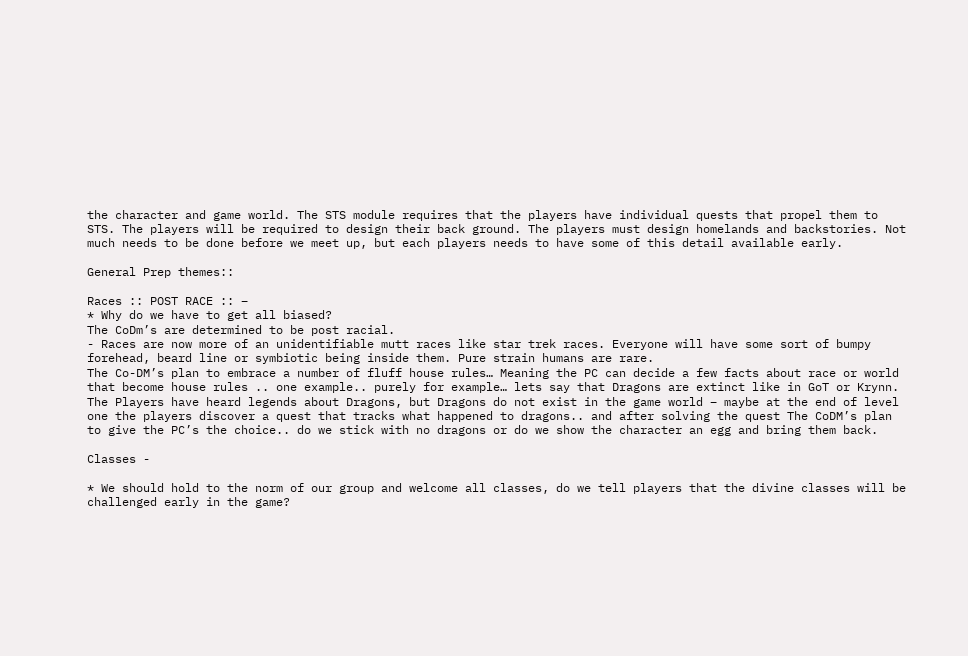the character and game world. The STS module requires that the players have individual quests that propel them to STS. The players will be required to design their back ground. The players must design homelands and backstories. Not much needs to be done before we meet up, but each players needs to have some of this detail available early.

General Prep themes::

Races :: POST RACE :: –
* Why do we have to get all biased?
The CoDm’s are determined to be post racial.
- Races are now more of an unidentifiable mutt races like star trek races. Everyone will have some sort of bumpy forehead, beard line or symbiotic being inside them. Pure strain humans are rare.
The Co-DM’s plan to embrace a number of fluff house rules… Meaning the PC can decide a few facts about race or world that become house rules .. one example.. purely for example… lets say that Dragons are extinct like in GoT or Krynn. The Players have heard legends about Dragons, but Dragons do not exist in the game world – maybe at the end of level one the players discover a quest that tracks what happened to dragons.. and after solving the quest The CoDM’s plan to give the PC’s the choice.. do we stick with no dragons or do we show the character an egg and bring them back.

Classes -

* We should hold to the norm of our group and welcome all classes, do we tell players that the divine classes will be challenged early in the game?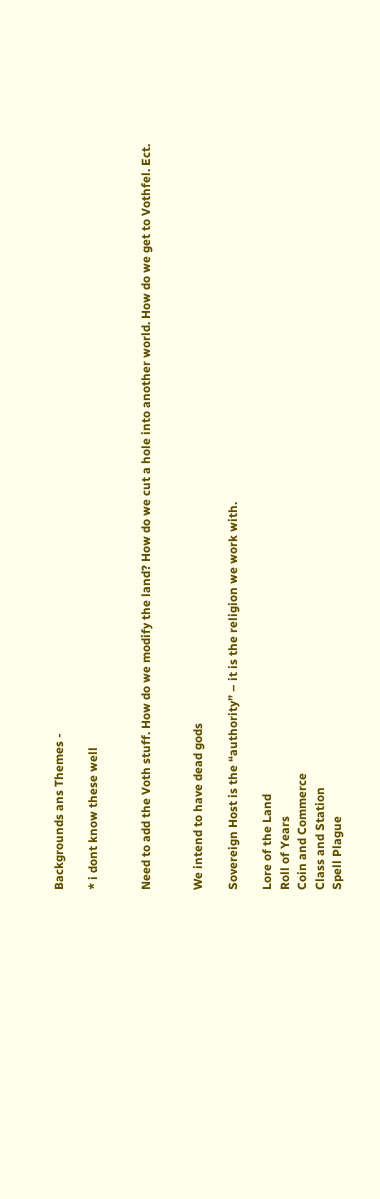Backgrounds ans Themes -

* i dont know these well


Need to add the Voth stuff. How do we modify the land? How do we cut a hole into another world. How do we get to Vothfel. Ect.


We intend to have dead gods

Sovereign Host is the “authority” – it is the religion we work with.

Lore of the Land
Roll of Years
Coin and Commerce
Class and Station
Spell Plague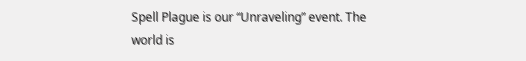Spell Plague is our “Unraveling” event. The world is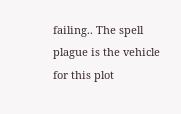failing.. The spell plague is the vehicle for this plot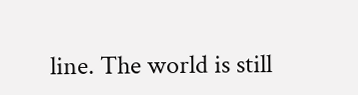line. The world is still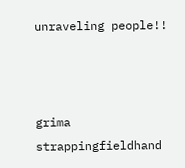unraveling people!!



grima strappingfieldhand